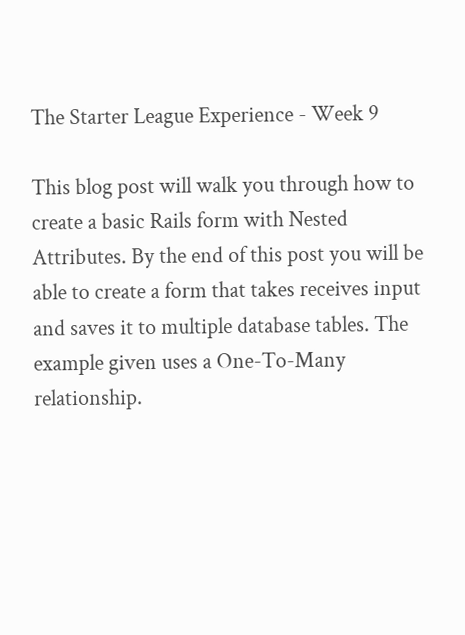The Starter League Experience - Week 9

This blog post will walk you through how to create a basic Rails form with Nested Attributes. By the end of this post you will be able to create a form that takes receives input and saves it to multiple database tables. The example given uses a One-To-Many relationship.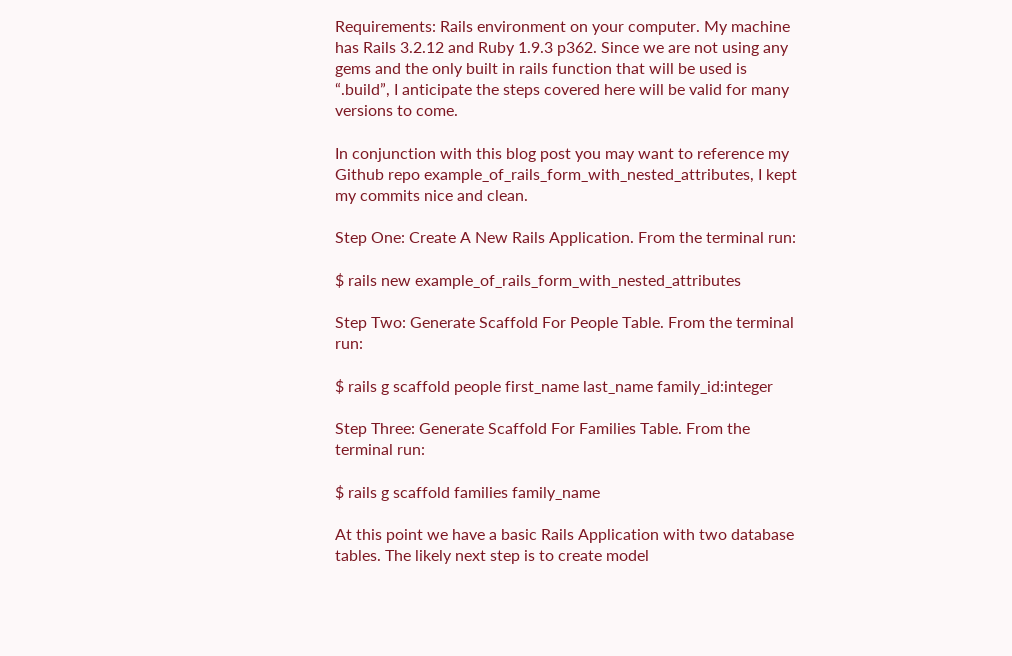Requirements: Rails environment on your computer. My machine has Rails 3.2.12 and Ruby 1.9.3 p362. Since we are not using any gems and the only built in rails function that will be used is “.build”, I anticipate the steps covered here will be valid for many versions to come.

In conjunction with this blog post you may want to reference my Github repo example_of_rails_form_with_nested_attributes, I kept my commits nice and clean.

Step One: Create A New Rails Application. From the terminal run:

$ rails new example_of_rails_form_with_nested_attributes

Step Two: Generate Scaffold For People Table. From the terminal run:

$ rails g scaffold people first_name last_name family_id:integer

Step Three: Generate Scaffold For Families Table. From the terminal run:

$ rails g scaffold families family_name

At this point we have a basic Rails Application with two database tables. The likely next step is to create model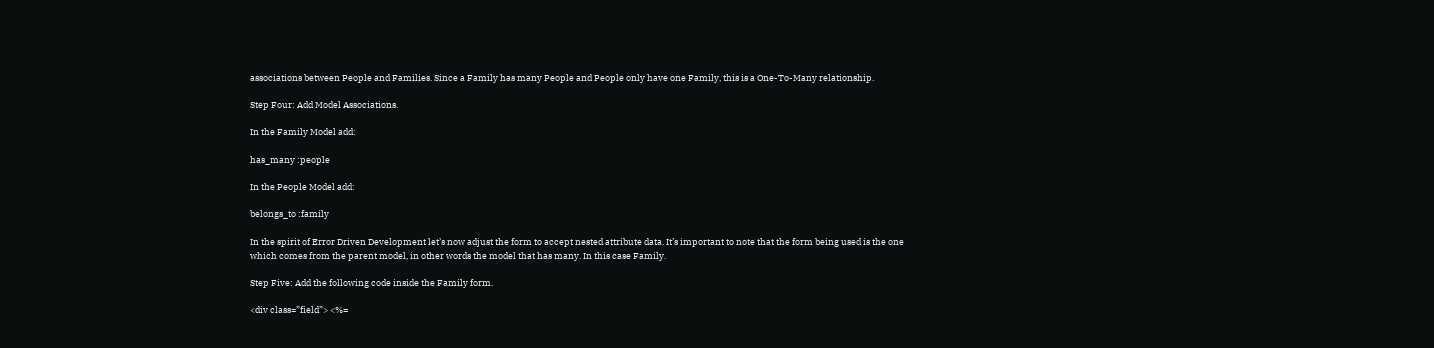associations between People and Families. Since a Family has many People and People only have one Family, this is a One-To-Many relationship.

Step Four: Add Model Associations.

In the Family Model add:

has_many :people

In the People Model add:

belongs_to :family

In the spirit of Error Driven Development let’s now adjust the form to accept nested attribute data. It’s important to note that the form being used is the one which comes from the parent model, in other words the model that has many. In this case Family.

Step Five: Add the following code inside the Family form.

<div class=”field”> <%=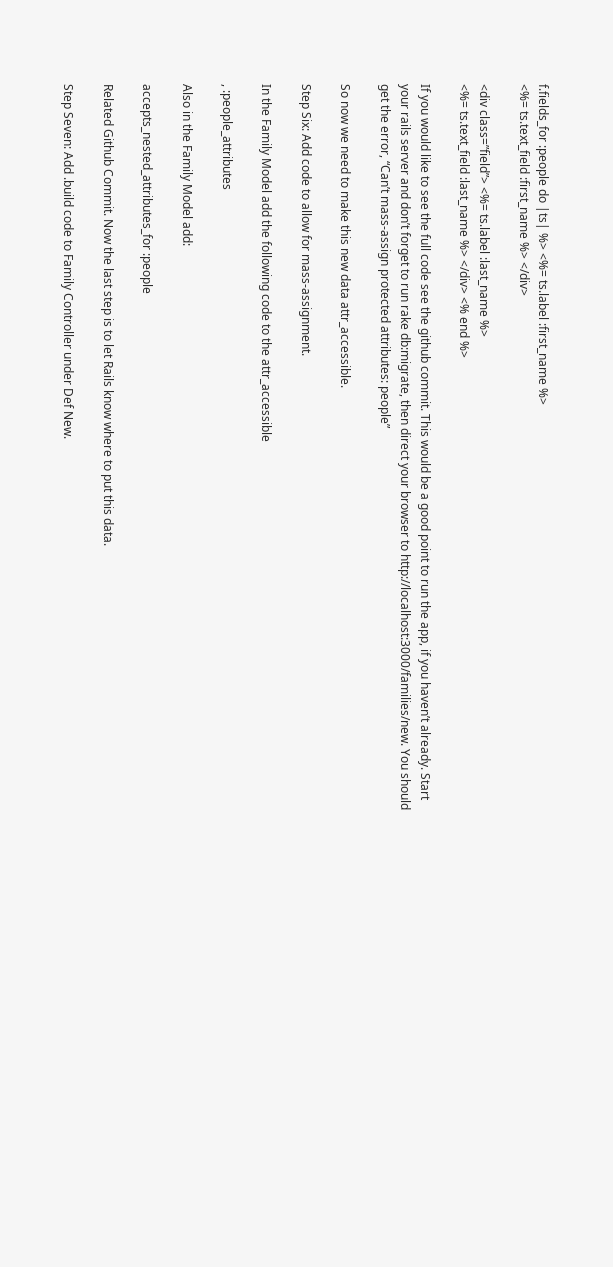f.fields_for :people do |ts| %> <%= ts.label :first_name %>
<%= ts.text_field :first_name %> </div>

<div class=”field”> <%= ts.label :last_name %>
<%= ts.text_field :last_name %> </div> <% end %>

If you would like to see the full code see the github commit. This would be a good point to run the app, if you haven’t already. Start your rails server and don’t forget to run rake db:migrate, then direct your browser to http://localhost:3000/families/new. You should get the error, “Can’t mass-assign protected attributes: people”

So now we need to make this new data attr_accessible.

Step Six: Add code to allow for mass-assignment.

In the Family Model add the following code to the attr_accessible

, :people_attributes

Also in the Family Model add:

accepts_nested_attributes_for :people

Related Github Commit. Now the last step is to let Rails know where to put this data.

Step Seven: Add .build code to Family Controller under Def New.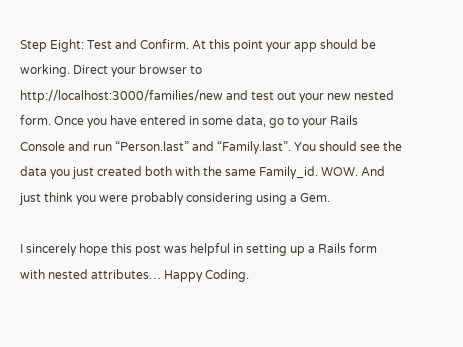Step Eight: Test and Confirm. At this point your app should be working. Direct your browser to http://localhost:3000/families/new and test out your new nested form. Once you have entered in some data, go to your Rails Console and run “Person.last” and “Family.last”. You should see the data you just created both with the same Family_id. WOW. And just think you were probably considering using a Gem.

I sincerely hope this post was helpful in setting up a Rails form with nested attributes… Happy Coding.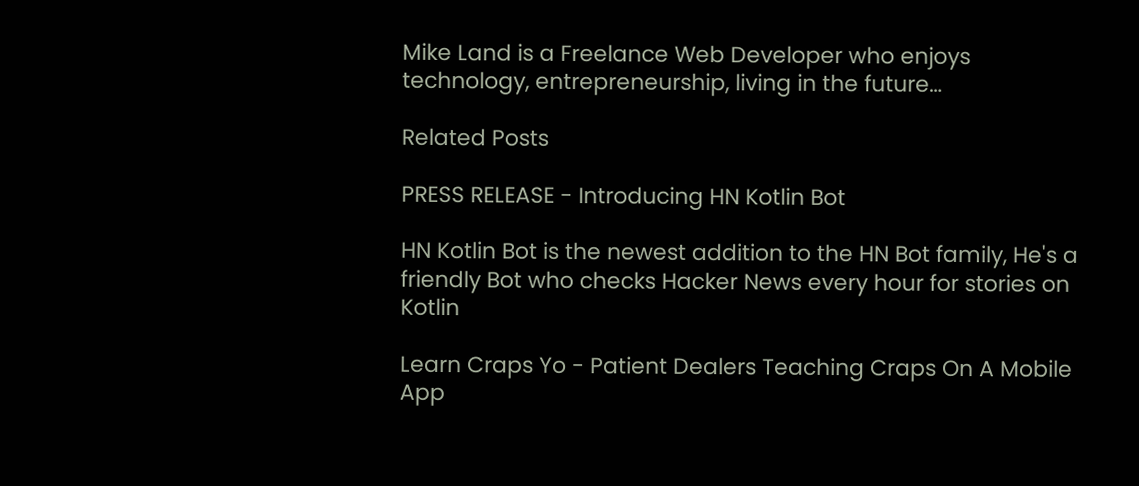Mike Land is a Freelance Web Developer who enjoys technology, entrepreneurship, living in the future…

Related Posts

PRESS RELEASE - Introducing HN Kotlin Bot

HN Kotlin Bot is the newest addition to the HN Bot family, He's a friendly Bot who checks Hacker News every hour for stories on Kotlin

Learn Craps Yo - Patient Dealers Teaching Craps On A Mobile App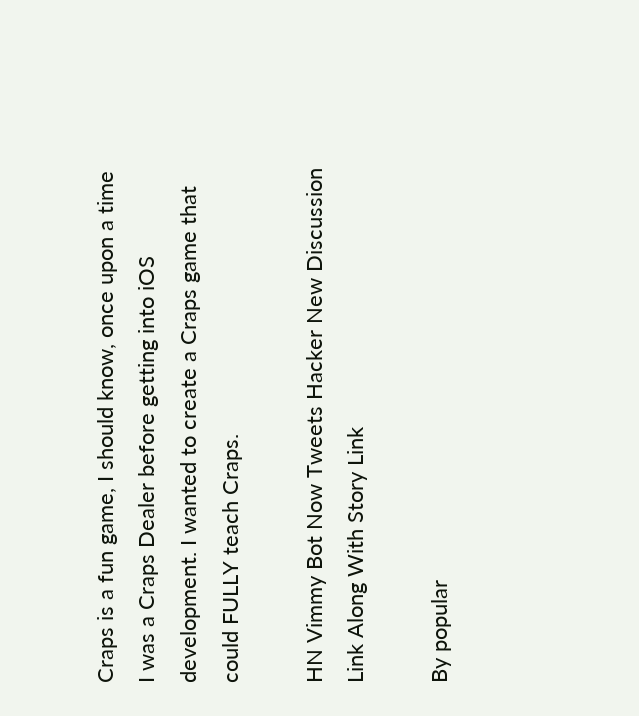Craps is a fun game, I should know, once upon a time I was a Craps Dealer before getting into iOS development. I wanted to create a Craps game that could FULLY teach Craps.

HN Vimmy Bot Now Tweets Hacker New Discussion Link Along With Story Link

By popular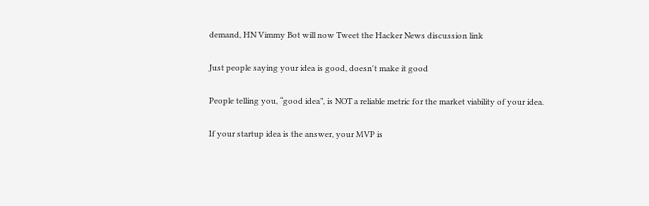demand, HN Vimmy Bot will now Tweet the Hacker News discussion link

Just people saying your idea is good, doesn't make it good

People telling you, “good idea”, is NOT a reliable metric for the market viability of your idea.

If your startup idea is the answer, your MVP is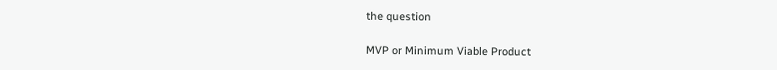the question

MVP or Minimum Viable Product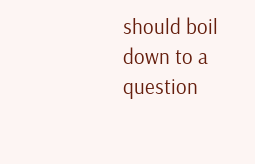should boil down to a question